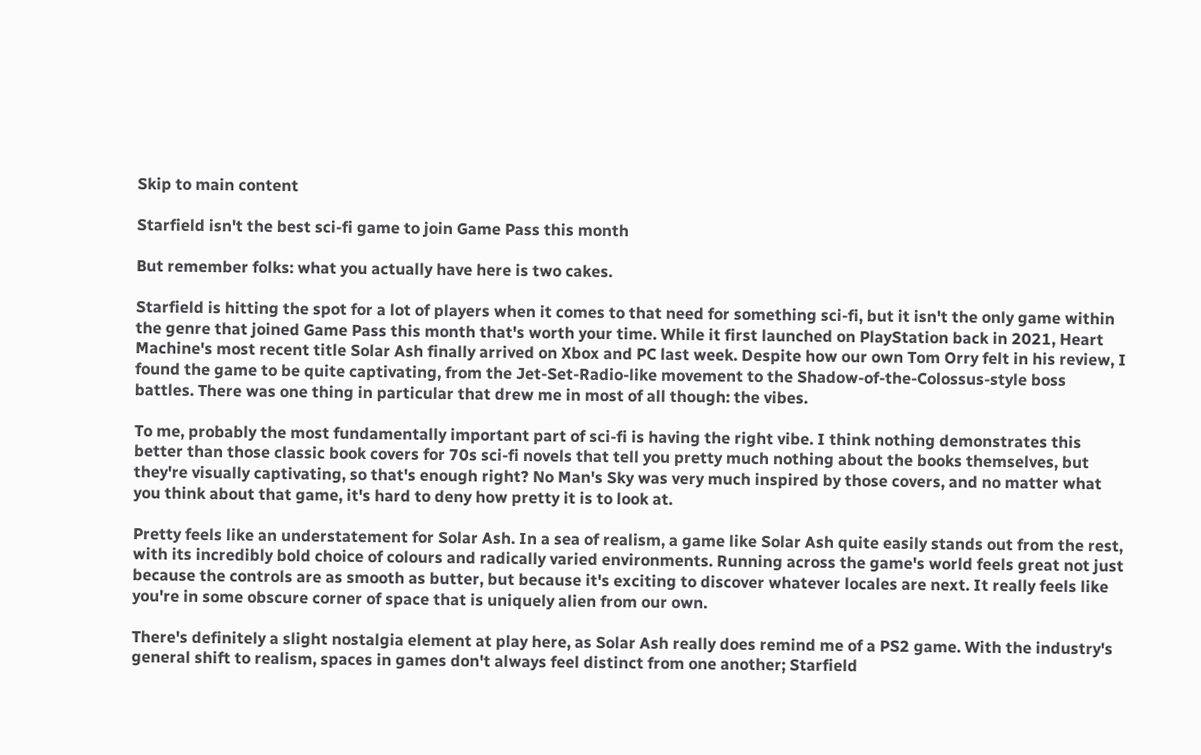Skip to main content

Starfield isn't the best sci-fi game to join Game Pass this month

But remember folks: what you actually have here is two cakes.

Starfield is hitting the spot for a lot of players when it comes to that need for something sci-fi, but it isn't the only game within the genre that joined Game Pass this month that's worth your time. While it first launched on PlayStation back in 2021, Heart Machine's most recent title Solar Ash finally arrived on Xbox and PC last week. Despite how our own Tom Orry felt in his review, I found the game to be quite captivating, from the Jet-Set-Radio-like movement to the Shadow-of-the-Colossus-style boss battles. There was one thing in particular that drew me in most of all though: the vibes.

To me, probably the most fundamentally important part of sci-fi is having the right vibe. I think nothing demonstrates this better than those classic book covers for 70s sci-fi novels that tell you pretty much nothing about the books themselves, but they're visually captivating, so that's enough right? No Man's Sky was very much inspired by those covers, and no matter what you think about that game, it's hard to deny how pretty it is to look at.

Pretty feels like an understatement for Solar Ash. In a sea of realism, a game like Solar Ash quite easily stands out from the rest, with its incredibly bold choice of colours and radically varied environments. Running across the game's world feels great not just because the controls are as smooth as butter, but because it's exciting to discover whatever locales are next. It really feels like you're in some obscure corner of space that is uniquely alien from our own.

There's definitely a slight nostalgia element at play here, as Solar Ash really does remind me of a PS2 game. With the industry's general shift to realism, spaces in games don't always feel distinct from one another; Starfield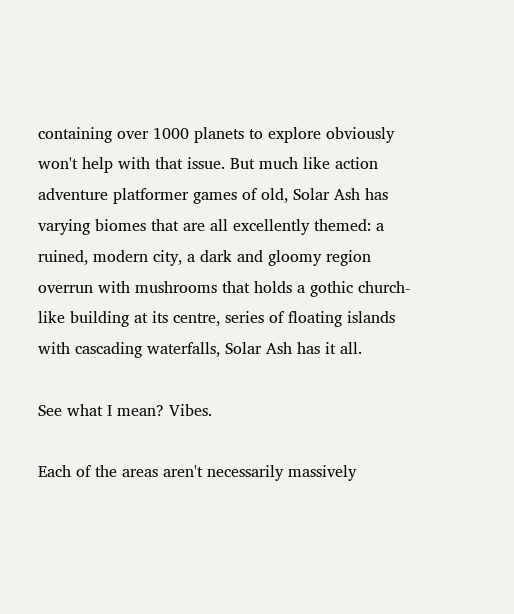containing over 1000 planets to explore obviously won't help with that issue. But much like action adventure platformer games of old, Solar Ash has varying biomes that are all excellently themed: a ruined, modern city, a dark and gloomy region overrun with mushrooms that holds a gothic church-like building at its centre, series of floating islands with cascading waterfalls, Solar Ash has it all.

See what I mean? Vibes.

Each of the areas aren't necessarily massively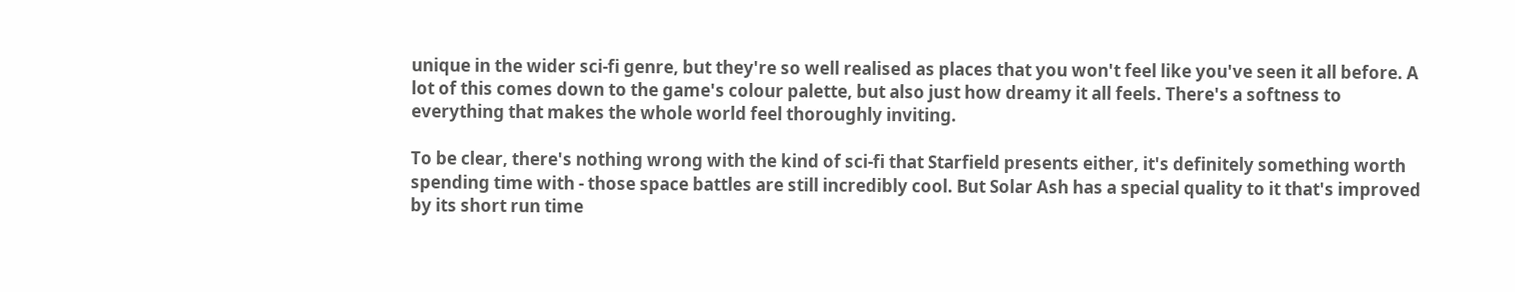unique in the wider sci-fi genre, but they're so well realised as places that you won't feel like you've seen it all before. A lot of this comes down to the game's colour palette, but also just how dreamy it all feels. There's a softness to everything that makes the whole world feel thoroughly inviting.

To be clear, there's nothing wrong with the kind of sci-fi that Starfield presents either, it's definitely something worth spending time with - those space battles are still incredibly cool. But Solar Ash has a special quality to it that's improved by its short run time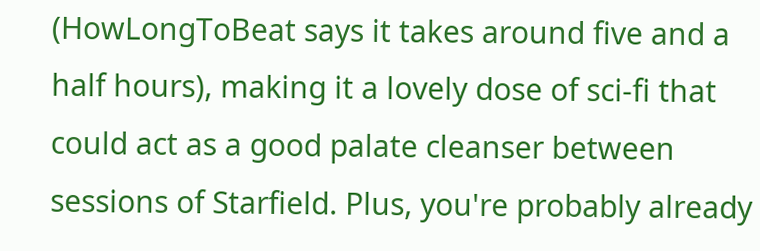(HowLongToBeat says it takes around five and a half hours), making it a lovely dose of sci-fi that could act as a good palate cleanser between sessions of Starfield. Plus, you're probably already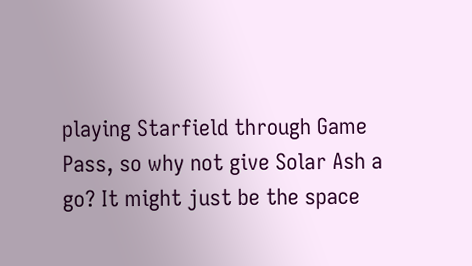playing Starfield through Game Pass, so why not give Solar Ash a go? It might just be the space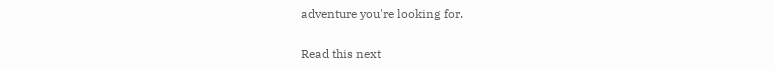adventure you're looking for.

Read this next